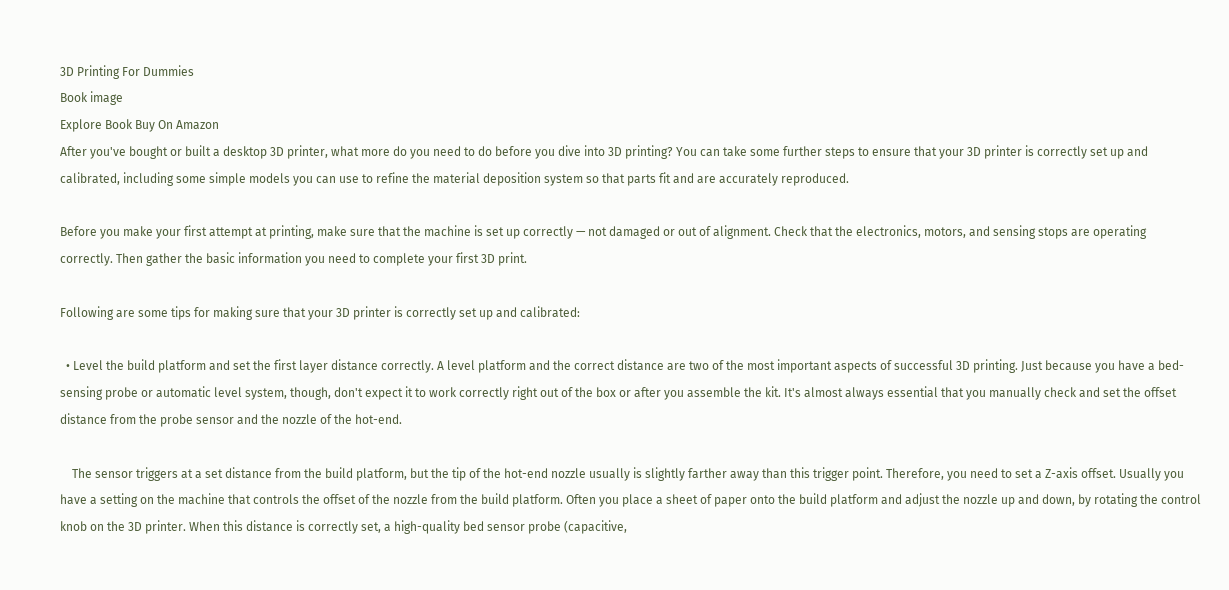3D Printing For Dummies
Book image
Explore Book Buy On Amazon
After you've bought or built a desktop 3D printer, what more do you need to do before you dive into 3D printing? You can take some further steps to ensure that your 3D printer is correctly set up and calibrated, including some simple models you can use to refine the material deposition system so that parts fit and are accurately reproduced.

Before you make your first attempt at printing, make sure that the machine is set up correctly — not damaged or out of alignment. Check that the electronics, motors, and sensing stops are operating correctly. Then gather the basic information you need to complete your first 3D print.

Following are some tips for making sure that your 3D printer is correctly set up and calibrated:

  • Level the build platform and set the first layer distance correctly. A level platform and the correct distance are two of the most important aspects of successful 3D printing. Just because you have a bed-sensing probe or automatic level system, though, don't expect it to work correctly right out of the box or after you assemble the kit. It's almost always essential that you manually check and set the offset distance from the probe sensor and the nozzle of the hot-end.

    The sensor triggers at a set distance from the build platform, but the tip of the hot-end nozzle usually is slightly farther away than this trigger point. Therefore, you need to set a Z-axis offset. Usually you have a setting on the machine that controls the offset of the nozzle from the build platform. Often you place a sheet of paper onto the build platform and adjust the nozzle up and down, by rotating the control knob on the 3D printer. When this distance is correctly set, a high-quality bed sensor probe (capacitive,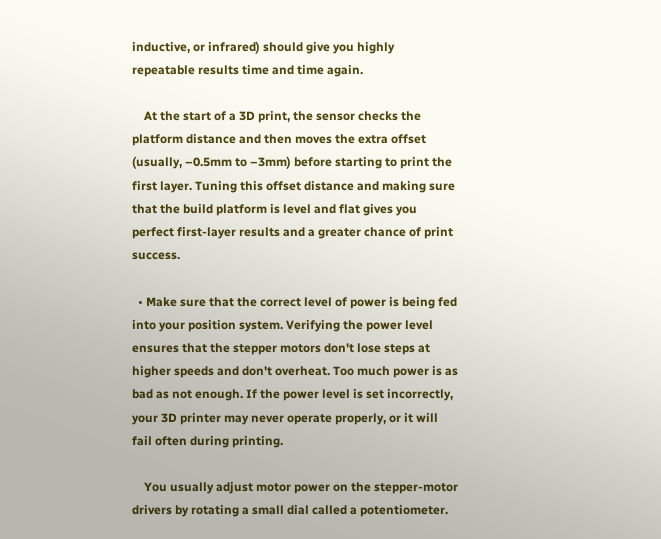inductive, or infrared) should give you highly repeatable results time and time again.

    At the start of a 3D print, the sensor checks the platform distance and then moves the extra offset (usually, –0.5mm to –3mm) before starting to print the first layer. Tuning this offset distance and making sure that the build platform is level and flat gives you perfect first-layer results and a greater chance of print success.

  • Make sure that the correct level of power is being fed into your position system. Verifying the power level ensures that the stepper motors don't lose steps at higher speeds and don't overheat. Too much power is as bad as not enough. If the power level is set incorrectly, your 3D printer may never operate properly, or it will fail often during printing.

    You usually adjust motor power on the stepper-motor drivers by rotating a small dial called a potentiometer.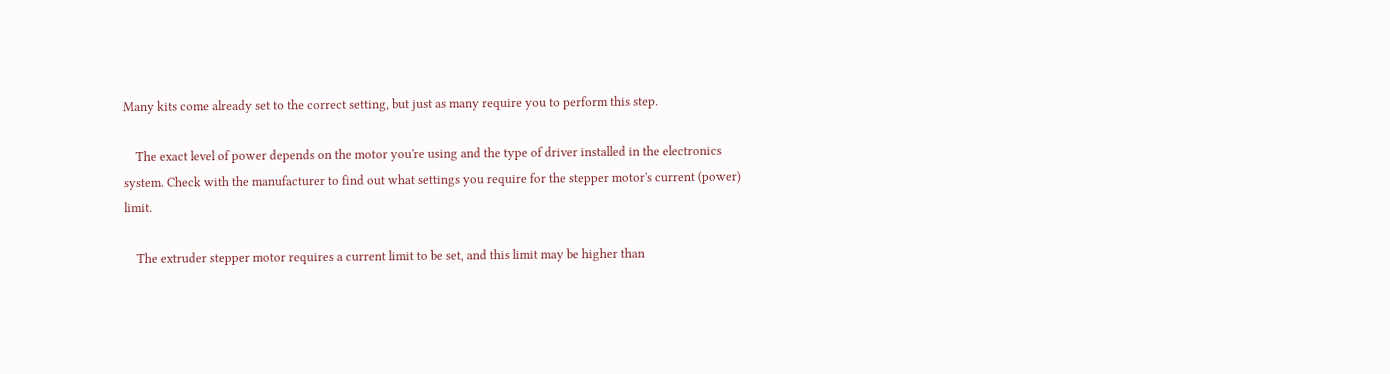Many kits come already set to the correct setting, but just as many require you to perform this step.

    The exact level of power depends on the motor you're using and the type of driver installed in the electronics system. Check with the manufacturer to find out what settings you require for the stepper motor's current (power) limit.

    The extruder stepper motor requires a current limit to be set, and this limit may be higher than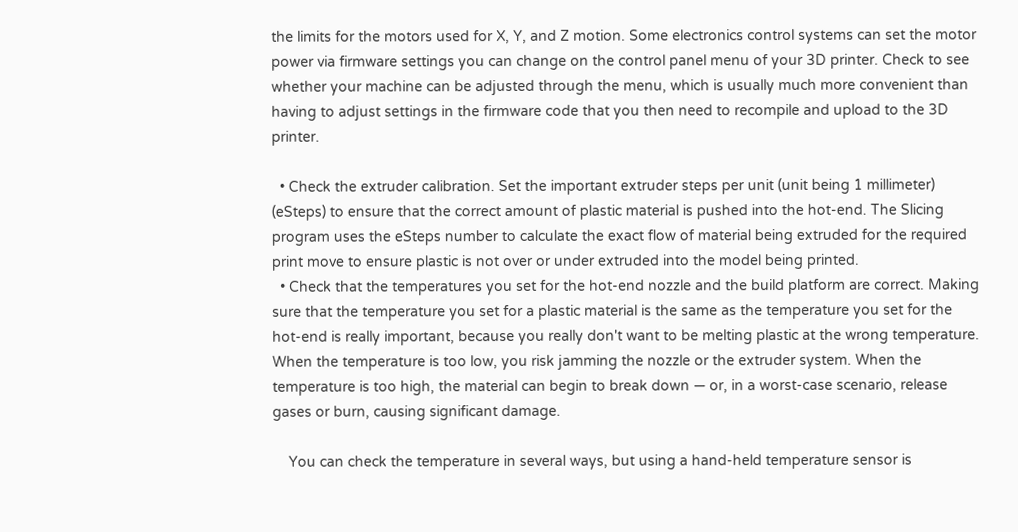the limits for the motors used for X, Y, and Z motion. Some electronics control systems can set the motor power via firmware settings you can change on the control panel menu of your 3D printer. Check to see whether your machine can be adjusted through the menu, which is usually much more convenient than having to adjust settings in the firmware code that you then need to recompile and upload to the 3D printer.

  • Check the extruder calibration. Set the important extruder steps per unit (unit being 1 millimeter) (eSteps) to ensure that the correct amount of plastic material is pushed into the hot-end. The Slicing program uses the eSteps number to calculate the exact flow of material being extruded for the required print move to ensure plastic is not over or under extruded into the model being printed.
  • Check that the temperatures you set for the hot-end nozzle and the build platform are correct. Making sure that the temperature you set for a plastic material is the same as the temperature you set for the hot-end is really important, because you really don't want to be melting plastic at the wrong temperature. When the temperature is too low, you risk jamming the nozzle or the extruder system. When the temperature is too high, the material can begin to break down — or, in a worst-case scenario, release gases or burn, causing significant damage.

    You can check the temperature in several ways, but using a hand-held temperature sensor is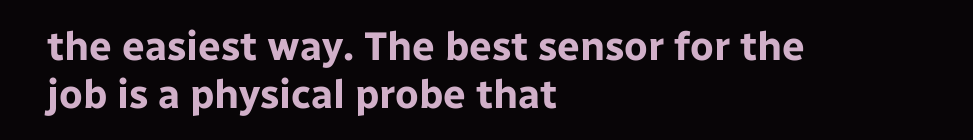the easiest way. The best sensor for the job is a physical probe that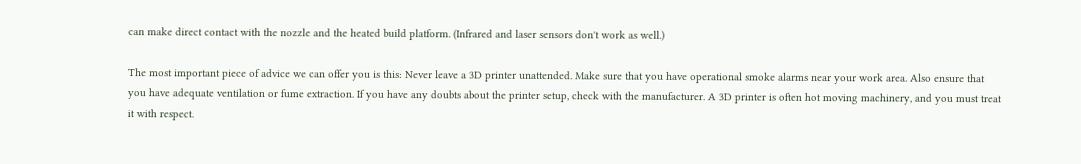can make direct contact with the nozzle and the heated build platform. (Infrared and laser sensors don't work as well.)

The most important piece of advice we can offer you is this: Never leave a 3D printer unattended. Make sure that you have operational smoke alarms near your work area. Also ensure that you have adequate ventilation or fume extraction. If you have any doubts about the printer setup, check with the manufacturer. A 3D printer is often hot moving machinery, and you must treat it with respect.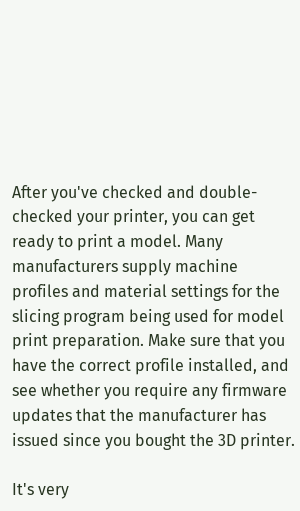After you've checked and double-checked your printer, you can get ready to print a model. Many manufacturers supply machine profiles and material settings for the slicing program being used for model print preparation. Make sure that you have the correct profile installed, and see whether you require any firmware updates that the manufacturer has issued since you bought the 3D printer.

It's very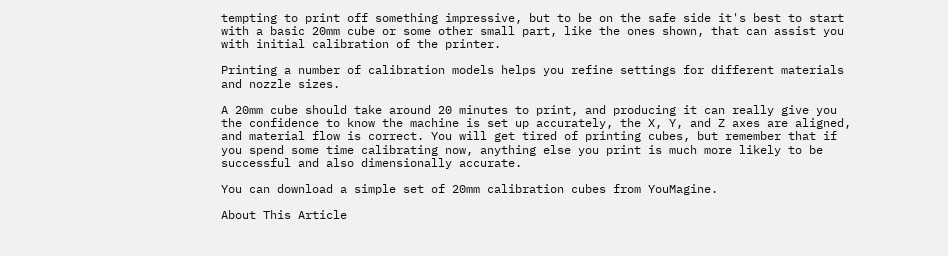tempting to print off something impressive, but to be on the safe side it's best to start with a basic 20mm cube or some other small part, like the ones shown, that can assist you with initial calibration of the printer.

Printing a number of calibration models helps you refine settings for different materials and nozzle sizes.

A 20mm cube should take around 20 minutes to print, and producing it can really give you the confidence to know the machine is set up accurately, the X, Y, and Z axes are aligned, and material flow is correct. You will get tired of printing cubes, but remember that if you spend some time calibrating now, anything else you print is much more likely to be successful and also dimensionally accurate.

You can download a simple set of 20mm calibration cubes from YouMagine.

About This Article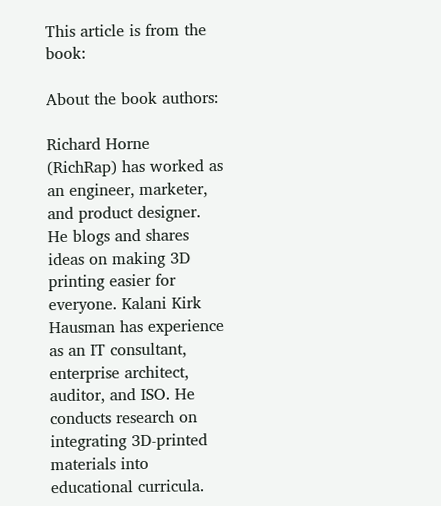This article is from the book:

About the book authors:

Richard Horne (RichRap) has worked as an engineer, marketer, and product designer. He blogs and shares ideas on making 3D printing easier for everyone. Kalani Kirk Hausman has experience as an IT consultant, enterprise architect, auditor, and ISO. He conducts research on integrating 3D-printed materials into educational curricula.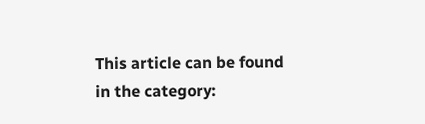This article can be found in the category: